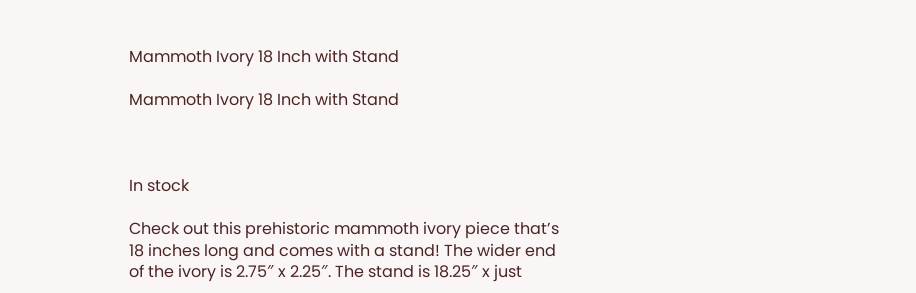Mammoth Ivory 18 Inch with Stand

Mammoth Ivory 18 Inch with Stand



In stock

Check out this prehistoric mammoth ivory piece that’s 18 inches long and comes with a stand! The wider end of the ivory is 2.75″ x 2.25″. The stand is 18.25″ x just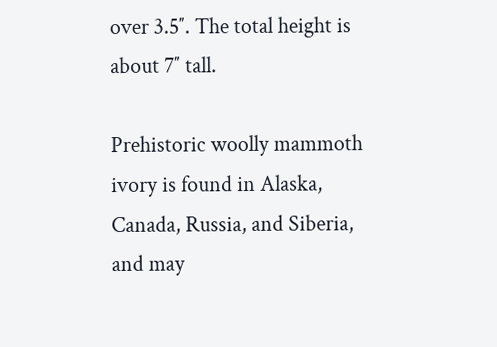over 3.5″. The total height is about 7″ tall.

Prehistoric woolly mammoth ivory is found in Alaska, Canada, Russia, and Siberia, and may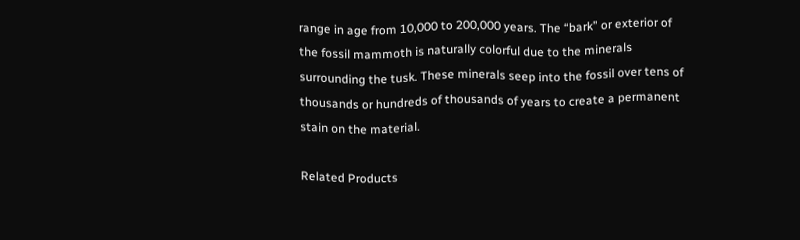range in age from 10,000 to 200,000 years. The “bark” or exterior of the fossil mammoth is naturally colorful due to the minerals surrounding the tusk. These minerals seep into the fossil over tens of thousands or hundreds of thousands of years to create a permanent stain on the material.

Related Products